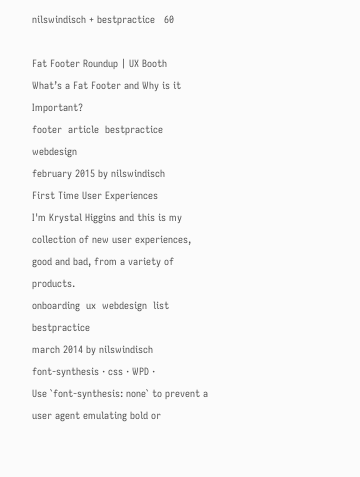nilswindisch + bestpractice   60

Fat Footer Roundup | UX Booth
What’s a Fat Footer and Why is it Important?
footer  article  bestpractice  webdesign
february 2015 by nilswindisch
First Time User Experiences
I'm Krystal Higgins and this is my collection of new user experiences, good and bad, from a variety of products.
onboarding  ux  webdesign  list  bestpractice
march 2014 by nilswindisch
font-synthesis · css · WPD ·
Use `font-synthesis: none` to prevent a user agent emulating bold or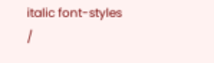italic font-styles /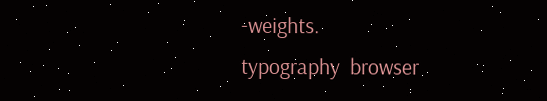-weights.
typography  browser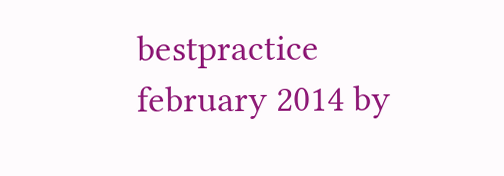bestpractice
february 2014 by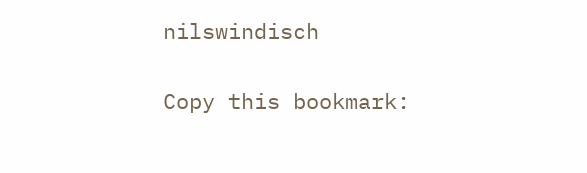nilswindisch

Copy this bookmark: